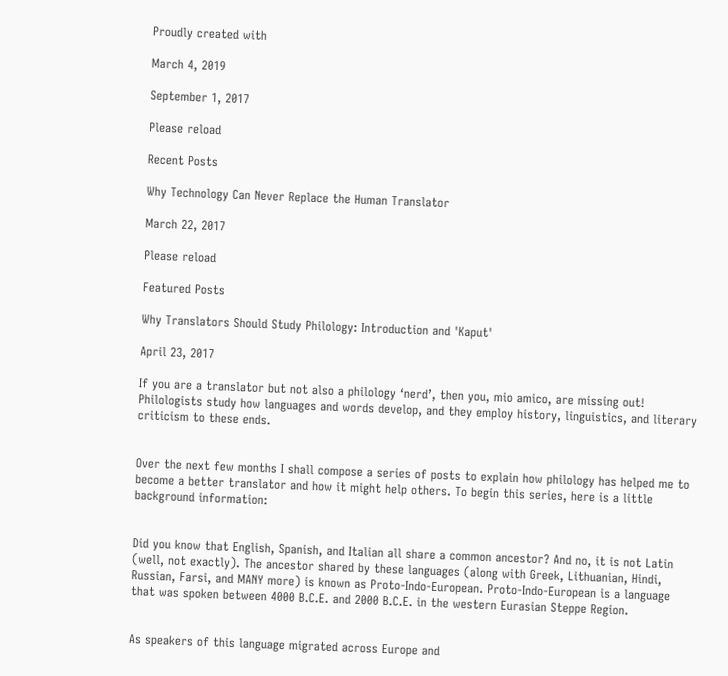Proudly created with

March 4, 2019

September 1, 2017

Please reload

Recent Posts

Why Technology Can Never Replace the Human Translator

March 22, 2017

Please reload

Featured Posts

Why Translators Should Study Philology: Introduction and 'Kaput'

April 23, 2017

If you are a translator but not also a philology ‘nerd’, then you, mio amico, are missing out! Philologists study how languages and words develop, and they employ history, linguistics, and literary criticism to these ends.


Over the next few months I shall compose a series of posts to explain how philology has helped me to become a better translator and how it might help others. To begin this series, here is a little background information:


Did you know that English, Spanish, and Italian all share a common ancestor? And no, it is not Latin (well, not exactly). The ancestor shared by these languages (along with Greek, Lithuanian, Hindi, Russian, Farsi, and MANY more) is known as Proto-Indo-European. Proto-Indo-European is a language that was spoken between 4000 B.C.E. and 2000 B.C.E. in the western Eurasian Steppe Region.


As speakers of this language migrated across Europe and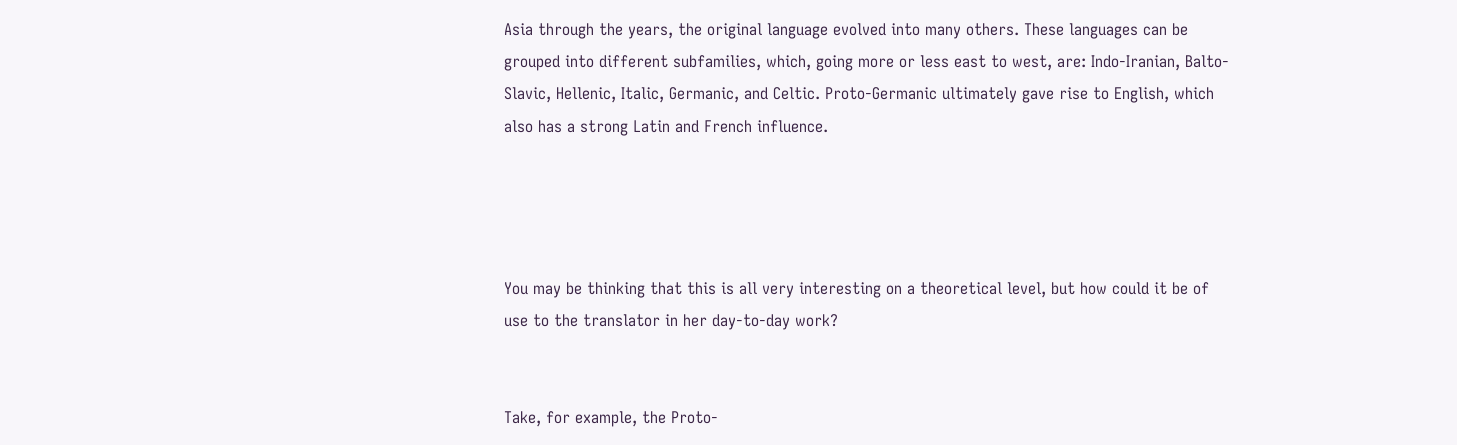Asia through the years, the original language evolved into many others. These languages can be grouped into different subfamilies, which, going more or less east to west, are: Indo-Iranian, Balto-Slavic, Hellenic, Italic, Germanic, and Celtic. Proto-Germanic ultimately gave rise to English, which also has a strong Latin and French influence.




You may be thinking that this is all very interesting on a theoretical level, but how could it be of use to the translator in her day-to-day work?


Take, for example, the Proto-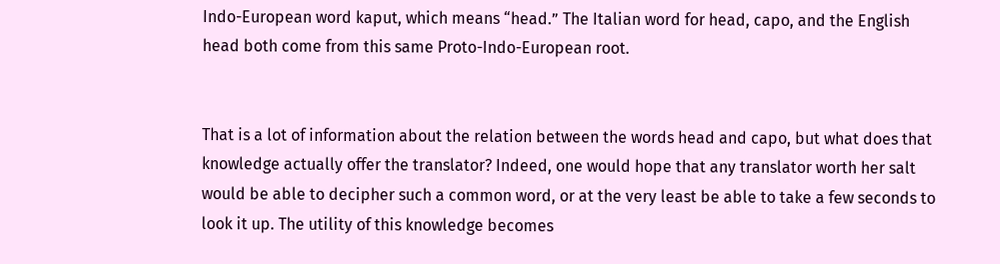Indo-European word kaput, which means “head.” The Italian word for head, capo, and the English head both come from this same Proto-Indo-European root.


That is a lot of information about the relation between the words head and capo, but what does that knowledge actually offer the translator? Indeed, one would hope that any translator worth her salt would be able to decipher such a common word, or at the very least be able to take a few seconds to look it up. The utility of this knowledge becomes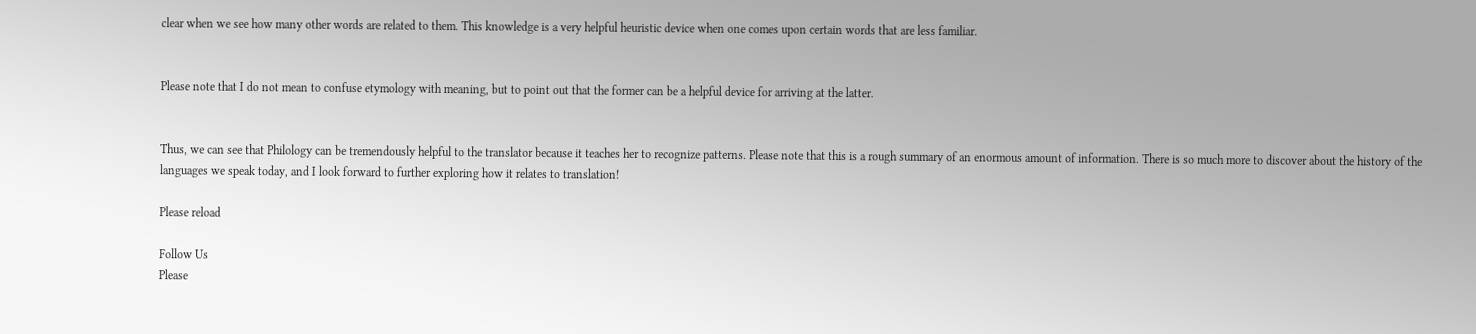clear when we see how many other words are related to them. This knowledge is a very helpful heuristic device when one comes upon certain words that are less familiar.


Please note that I do not mean to confuse etymology with meaning, but to point out that the former can be a helpful device for arriving at the latter.


Thus, we can see that Philology can be tremendously helpful to the translator because it teaches her to recognize patterns. Please note that this is a rough summary of an enormous amount of information. There is so much more to discover about the history of the languages we speak today, and I look forward to further exploring how it relates to translation!

Please reload

Follow Us
Please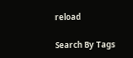reload

Search By Tags